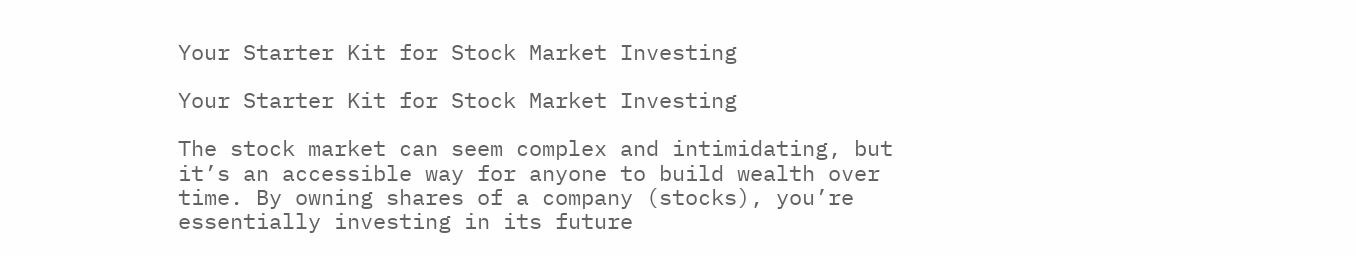Your Starter Kit for Stock Market Investing

Your Starter Kit for Stock Market Investing

The stock market can seem complex and intimidating, but it’s an accessible way for anyone to build wealth over time. By owning shares of a company (stocks), you’re essentially investing in its future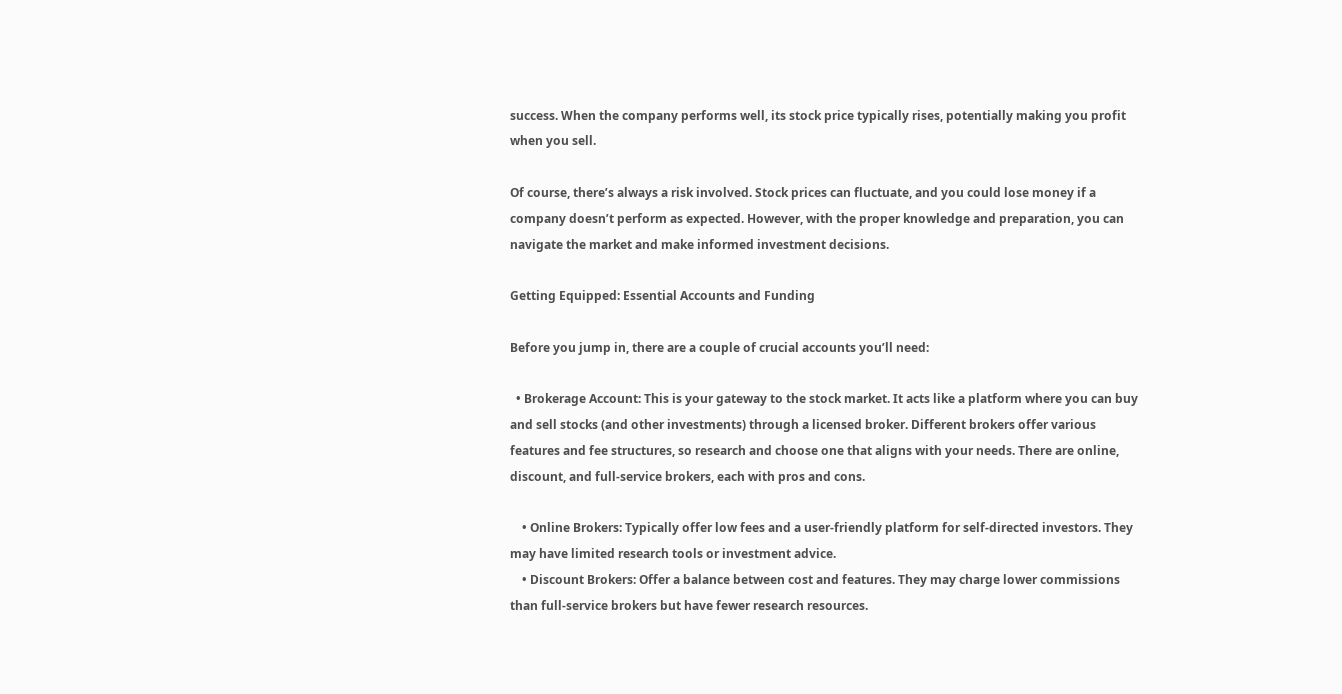success. When the company performs well, its stock price typically rises, potentially making you profit when you sell.

Of course, there’s always a risk involved. Stock prices can fluctuate, and you could lose money if a company doesn’t perform as expected. However, with the proper knowledge and preparation, you can navigate the market and make informed investment decisions.

Getting Equipped: Essential Accounts and Funding

Before you jump in, there are a couple of crucial accounts you’ll need:

  • Brokerage Account: This is your gateway to the stock market. It acts like a platform where you can buy and sell stocks (and other investments) through a licensed broker. Different brokers offer various features and fee structures, so research and choose one that aligns with your needs. There are online, discount, and full-service brokers, each with pros and cons.

    • Online Brokers: Typically offer low fees and a user-friendly platform for self-directed investors. They may have limited research tools or investment advice.
    • Discount Brokers: Offer a balance between cost and features. They may charge lower commissions than full-service brokers but have fewer research resources.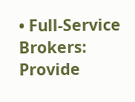• Full-Service Brokers: Provide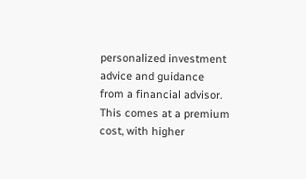personalized investment advice and guidance from a financial advisor. This comes at a premium cost, with higher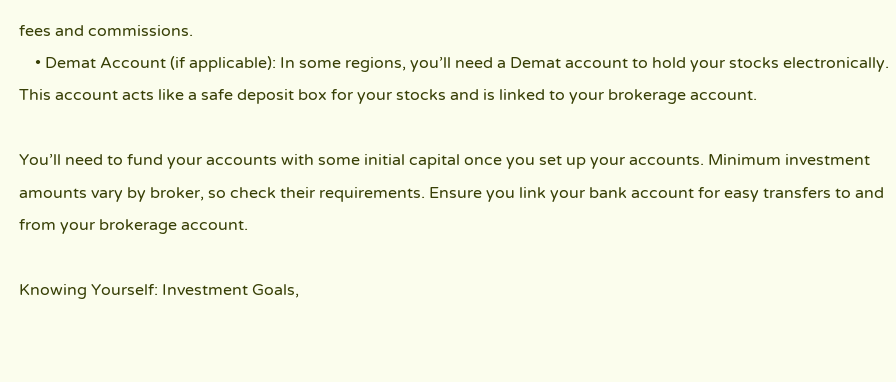fees and commissions.
    • Demat Account (if applicable): In some regions, you’ll need a Demat account to hold your stocks electronically. This account acts like a safe deposit box for your stocks and is linked to your brokerage account.

You’ll need to fund your accounts with some initial capital once you set up your accounts. Minimum investment amounts vary by broker, so check their requirements. Ensure you link your bank account for easy transfers to and from your brokerage account.

Knowing Yourself: Investment Goals,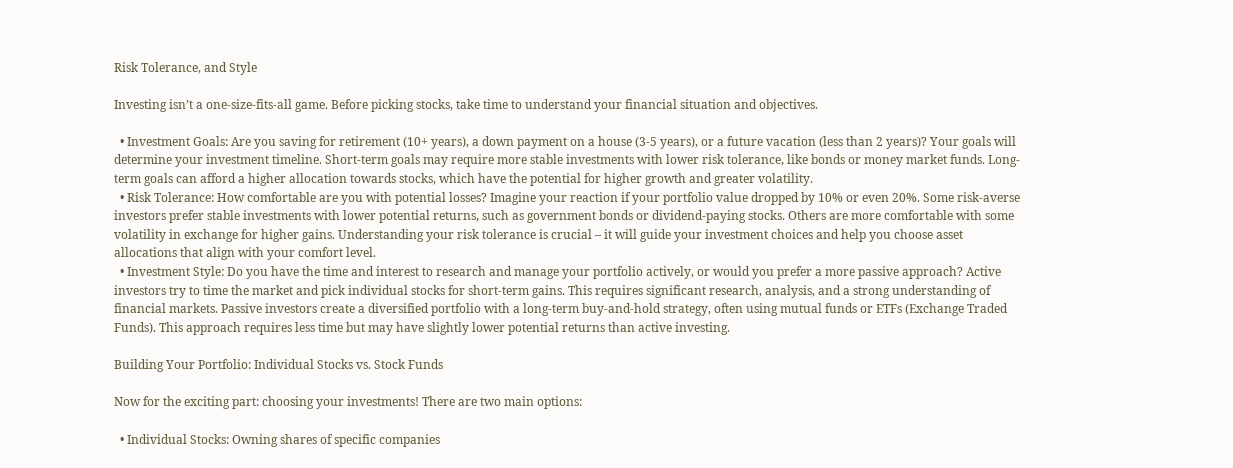Risk Tolerance, and Style

Investing isn’t a one-size-fits-all game. Before picking stocks, take time to understand your financial situation and objectives.

  • Investment Goals: Are you saving for retirement (10+ years), a down payment on a house (3-5 years), or a future vacation (less than 2 years)? Your goals will determine your investment timeline. Short-term goals may require more stable investments with lower risk tolerance, like bonds or money market funds. Long-term goals can afford a higher allocation towards stocks, which have the potential for higher growth and greater volatility.
  • Risk Tolerance: How comfortable are you with potential losses? Imagine your reaction if your portfolio value dropped by 10% or even 20%. Some risk-averse investors prefer stable investments with lower potential returns, such as government bonds or dividend-paying stocks. Others are more comfortable with some volatility in exchange for higher gains. Understanding your risk tolerance is crucial – it will guide your investment choices and help you choose asset allocations that align with your comfort level.
  • Investment Style: Do you have the time and interest to research and manage your portfolio actively, or would you prefer a more passive approach? Active investors try to time the market and pick individual stocks for short-term gains. This requires significant research, analysis, and a strong understanding of financial markets. Passive investors create a diversified portfolio with a long-term buy-and-hold strategy, often using mutual funds or ETFs (Exchange Traded Funds). This approach requires less time but may have slightly lower potential returns than active investing.

Building Your Portfolio: Individual Stocks vs. Stock Funds

Now for the exciting part: choosing your investments! There are two main options:

  • Individual Stocks: Owning shares of specific companies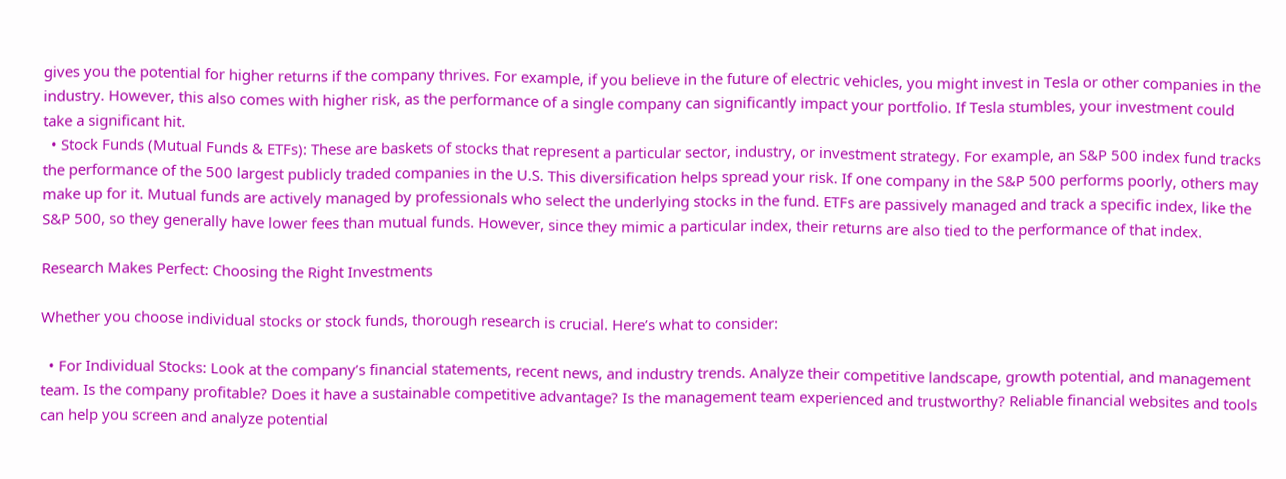gives you the potential for higher returns if the company thrives. For example, if you believe in the future of electric vehicles, you might invest in Tesla or other companies in the industry. However, this also comes with higher risk, as the performance of a single company can significantly impact your portfolio. If Tesla stumbles, your investment could take a significant hit.
  • Stock Funds (Mutual Funds & ETFs): These are baskets of stocks that represent a particular sector, industry, or investment strategy. For example, an S&P 500 index fund tracks the performance of the 500 largest publicly traded companies in the U.S. This diversification helps spread your risk. If one company in the S&P 500 performs poorly, others may make up for it. Mutual funds are actively managed by professionals who select the underlying stocks in the fund. ETFs are passively managed and track a specific index, like the S&P 500, so they generally have lower fees than mutual funds. However, since they mimic a particular index, their returns are also tied to the performance of that index.

Research Makes Perfect: Choosing the Right Investments

Whether you choose individual stocks or stock funds, thorough research is crucial. Here’s what to consider:

  • For Individual Stocks: Look at the company’s financial statements, recent news, and industry trends. Analyze their competitive landscape, growth potential, and management team. Is the company profitable? Does it have a sustainable competitive advantage? Is the management team experienced and trustworthy? Reliable financial websites and tools can help you screen and analyze potential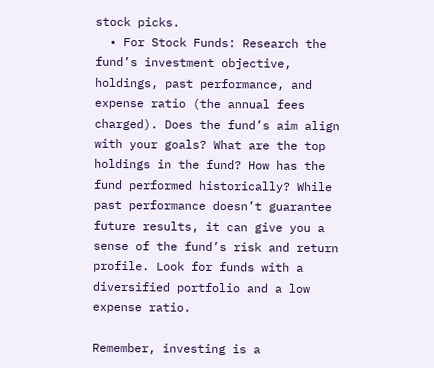stock picks.
  • For Stock Funds: Research the fund’s investment objective, holdings, past performance, and expense ratio (the annual fees charged). Does the fund’s aim align with your goals? What are the top holdings in the fund? How has the fund performed historically? While past performance doesn’t guarantee future results, it can give you a sense of the fund’s risk and return profile. Look for funds with a diversified portfolio and a low expense ratio.

Remember, investing is a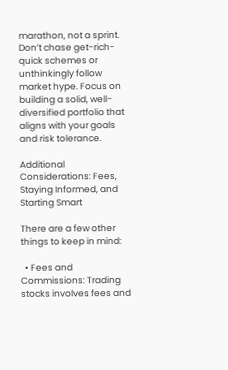marathon, not a sprint. Don’t chase get-rich-quick schemes or unthinkingly follow market hype. Focus on building a solid, well-diversified portfolio that aligns with your goals and risk tolerance.

Additional Considerations: Fees, Staying Informed, and Starting Smart

There are a few other things to keep in mind:

  • Fees and Commissions: Trading stocks involves fees and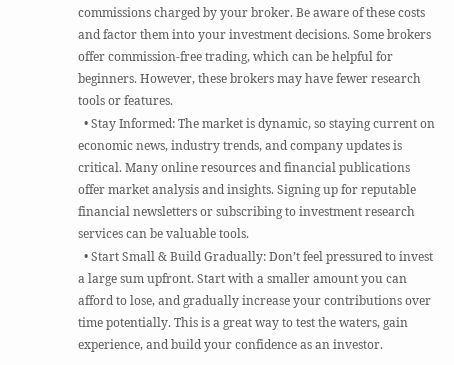commissions charged by your broker. Be aware of these costs and factor them into your investment decisions. Some brokers offer commission-free trading, which can be helpful for beginners. However, these brokers may have fewer research tools or features.
  • Stay Informed: The market is dynamic, so staying current on economic news, industry trends, and company updates is critical. Many online resources and financial publications offer market analysis and insights. Signing up for reputable financial newsletters or subscribing to investment research services can be valuable tools.
  • Start Small & Build Gradually: Don’t feel pressured to invest a large sum upfront. Start with a smaller amount you can afford to lose, and gradually increase your contributions over time potentially. This is a great way to test the waters, gain experience, and build your confidence as an investor.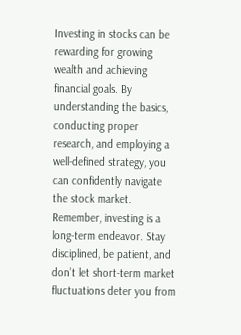Investing in stocks can be rewarding for growing wealth and achieving financial goals. By understanding the basics, conducting proper research, and employing a well-defined strategy, you can confidently navigate the stock market. Remember, investing is a long-term endeavor. Stay disciplined, be patient, and don’t let short-term market fluctuations deter you from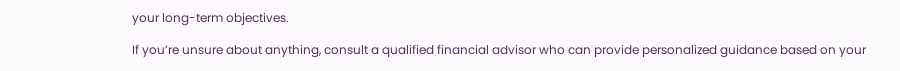your long-term objectives.

If you’re unsure about anything, consult a qualified financial advisor who can provide personalized guidance based on your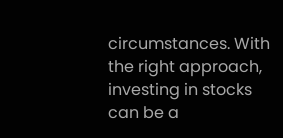circumstances. With the right approach, investing in stocks can be a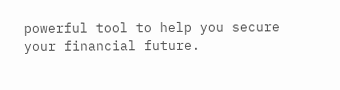powerful tool to help you secure your financial future.